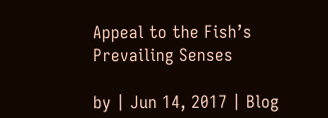Appeal to the Fish’s Prevailing Senses

by | Jun 14, 2017 | Blog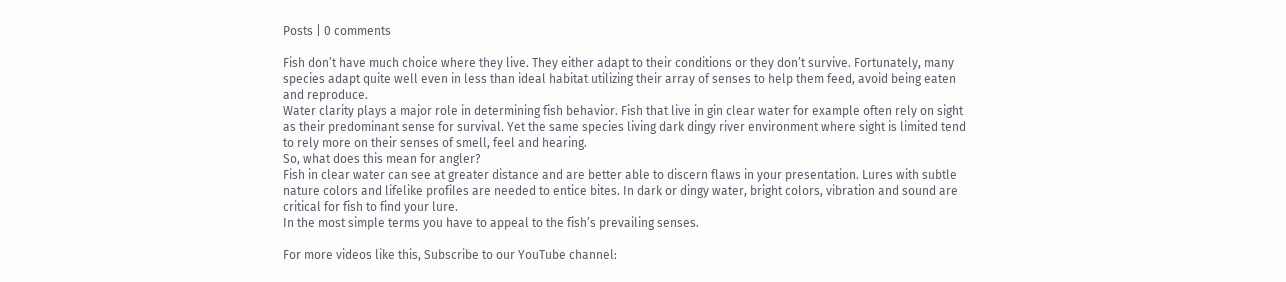Posts | 0 comments

Fish don’t have much choice where they live. They either adapt to their conditions or they don’t survive. Fortunately, many species adapt quite well even in less than ideal habitat utilizing their array of senses to help them feed, avoid being eaten and reproduce.
Water clarity plays a major role in determining fish behavior. Fish that live in gin clear water for example often rely on sight as their predominant sense for survival. Yet the same species living dark dingy river environment where sight is limited tend to rely more on their senses of smell, feel and hearing.
So, what does this mean for angler?
Fish in clear water can see at greater distance and are better able to discern flaws in your presentation. Lures with subtle nature colors and lifelike profiles are needed to entice bites. In dark or dingy water, bright colors, vibration and sound are critical for fish to find your lure.
In the most simple terms you have to appeal to the fish’s prevailing senses.

For more videos like this, Subscribe to our YouTube channel: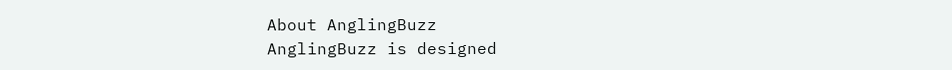About AnglingBuzz
AnglingBuzz is designed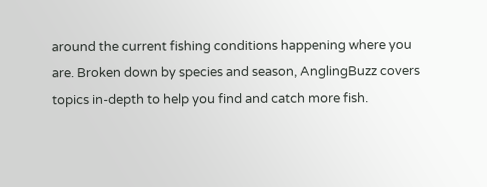around the current fishing conditions happening where you are. Broken down by species and season, AnglingBuzz covers topics in-depth to help you find and catch more fish.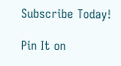Subscribe Today!

Pin It on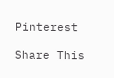Pinterest

Share This